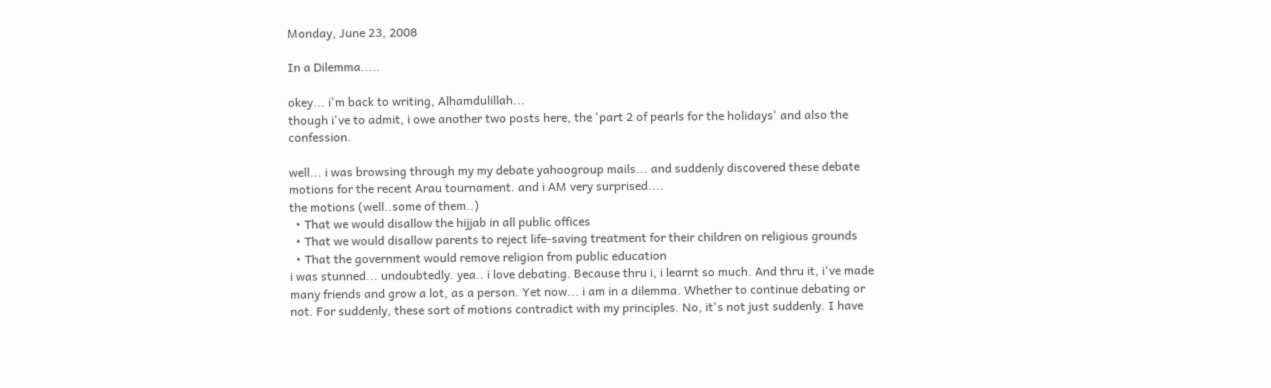Monday, June 23, 2008

In a Dilemma.....

okey... i'm back to writing, Alhamdulillah...
though i've to admit, i owe another two posts here, the 'part 2 of pearls for the holidays' and also the confession.

well... i was browsing through my my debate yahoogroup mails... and suddenly discovered these debate motions for the recent Arau tournament. and i AM very surprised....
the motions (well..some of them..)
  • That we would disallow the hijjab in all public offices
  • That we would disallow parents to reject life-saving treatment for their children on religious grounds
  • That the government would remove religion from public education
i was stunned... undoubtedly. yea.. i love debating. Because thru i, i learnt so much. And thru it, i've made many friends and grow a lot, as a person. Yet now... i am in a dilemma. Whether to continue debating or not. For suddenly, these sort of motions contradict with my principles. No, it's not just suddenly. I have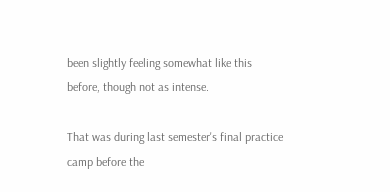been slightly feeling somewhat like this before, though not as intense.

That was during last semester's final practice camp before the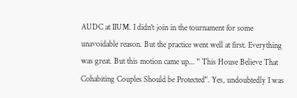AUDC at IIUM. I didn't join in the tournament for some unavoidable reason. But the practice went well at first. Everything was great. But this motion came up... " This House Believe That Cohabiting Couples Should be Protected". Yes, undoubtedly I was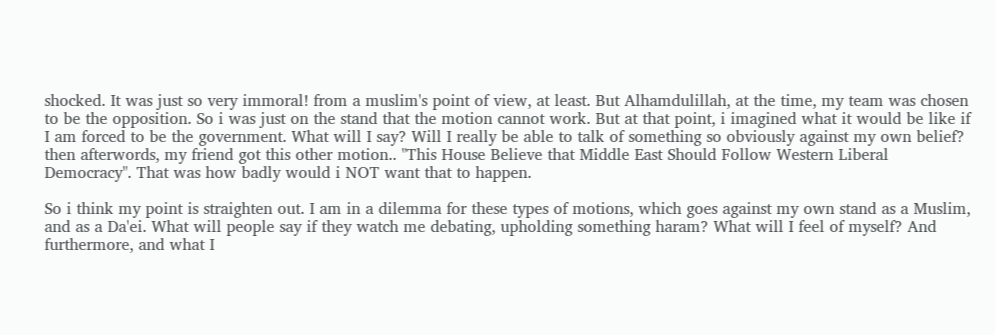shocked. It was just so very immoral! from a muslim's point of view, at least. But Alhamdulillah, at the time, my team was chosen to be the opposition. So i was just on the stand that the motion cannot work. But at that point, i imagined what it would be like if I am forced to be the government. What will I say? Will I really be able to talk of something so obviously against my own belief? then afterwords, my friend got this other motion.. "This House Believe that Middle East Should Follow Western Liberal Democracy". That was how badly would i NOT want that to happen.

So i think my point is straighten out. I am in a dilemma for these types of motions, which goes against my own stand as a Muslim, and as a Da'ei. What will people say if they watch me debating, upholding something haram? What will I feel of myself? And furthermore, and what I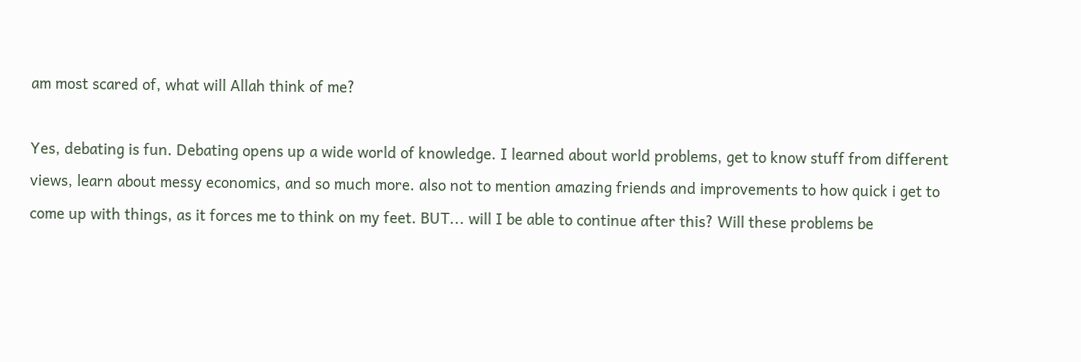am most scared of, what will Allah think of me?

Yes, debating is fun. Debating opens up a wide world of knowledge. I learned about world problems, get to know stuff from different views, learn about messy economics, and so much more. also not to mention amazing friends and improvements to how quick i get to come up with things, as it forces me to think on my feet. BUT... will I be able to continue after this? Will these problems be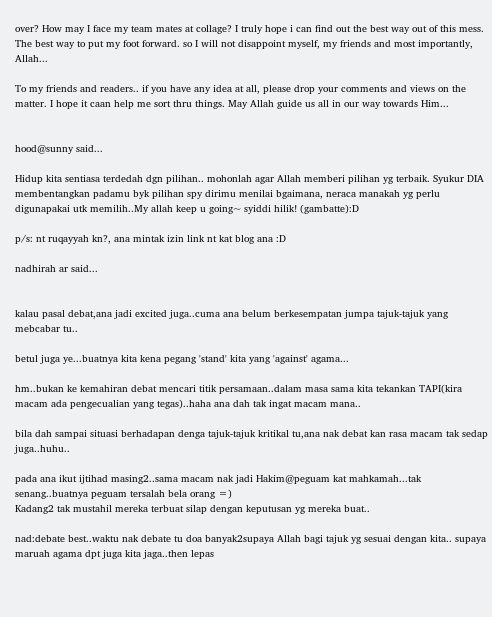over? How may I face my team mates at collage? I truly hope i can find out the best way out of this mess. The best way to put my foot forward. so I will not disappoint myself, my friends and most importantly, Allah...

To my friends and readers.. if you have any idea at all, please drop your comments and views on the matter. I hope it caan help me sort thru things. May Allah guide us all in our way towards Him...


hood@sunny said...

Hidup kita sentiasa terdedah dgn pilihan.. mohonlah agar Allah memberi pilihan yg terbaik. Syukur DIA membentangkan padamu byk pilihan spy dirimu menilai bgaimana, neraca manakah yg perlu digunapakai utk memilih..My allah keep u going~ syiddi hilik! (gambatte):D

p/s: nt ruqayyah kn?, ana mintak izin link nt kat blog ana :D

nadhirah ar said...


kalau pasal debat,ana jadi excited juga..cuma ana belum berkesempatan jumpa tajuk-tajuk yang mebcabar tu..

betul juga ye...buatnya kita kena pegang 'stand' kita yang 'against' agama...

hm..bukan ke kemahiran debat mencari titik persamaan..dalam masa sama kita tekankan TAPI(kira macam ada pengecualian yang tegas)..haha ana dah tak ingat macam mana..

bila dah sampai situasi berhadapan denga tajuk-tajuk kritikal tu,ana nak debat kan rasa macam tak sedap juga..huhu..

pada ana ikut ijtihad masing2..sama macam nak jadi Hakim@peguam kat mahkamah...tak senang..buatnya peguam tersalah bela orang =)
Kadang2 tak mustahil mereka terbuat silap dengan keputusan yg mereka buat..

nad:debate best..waktu nak debate tu doa banyak2supaya Allah bagi tajuk yg sesuai dengan kita.. supaya maruah agama dpt juga kita jaga..then lepas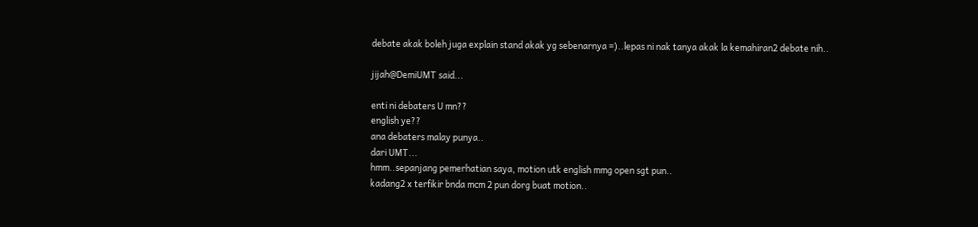debate akak boleh juga explain stand akak yg sebenarnya =)..lepas ni nak tanya akak la kemahiran2 debate nih..

jijah@DemiUMT said...

enti ni debaters U mn??
english ye??
ana debaters malay punya..
dari UMT...
hmm..sepanjang pemerhatian saya, motion utk english mmg open sgt pun..
kadang2 x terfikir bnda mcm 2 pun dorg buat motion..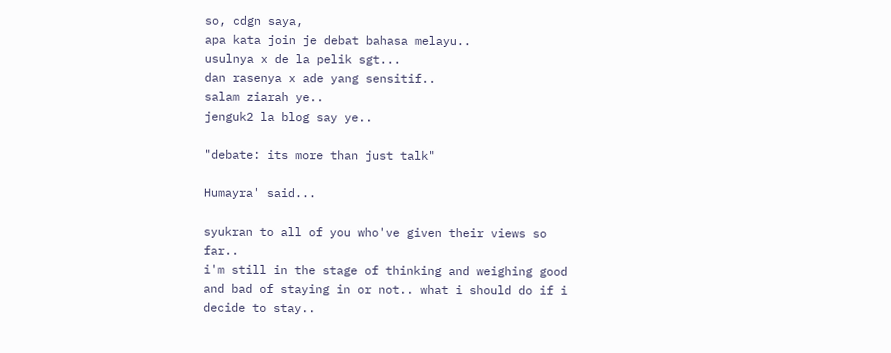so, cdgn saya,
apa kata join je debat bahasa melayu..
usulnya x de la pelik sgt...
dan rasenya x ade yang sensitif..
salam ziarah ye..
jenguk2 la blog say ye..

"debate: its more than just talk"

Humayra' said...

syukran to all of you who've given their views so far..
i'm still in the stage of thinking and weighing good and bad of staying in or not.. what i should do if i decide to stay..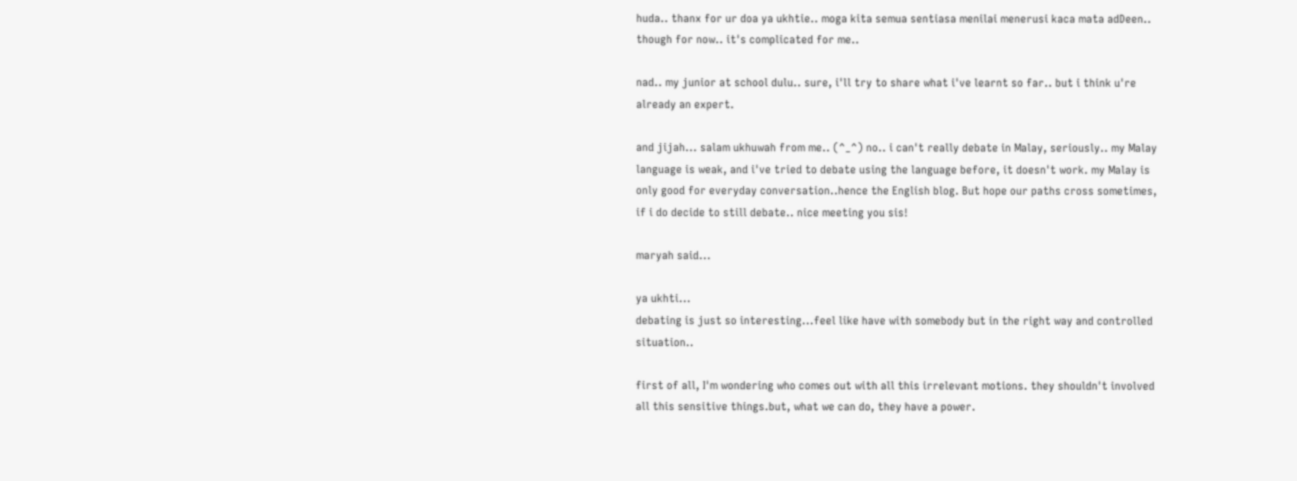huda.. thanx for ur doa ya ukhtie.. moga kita semua sentiasa menilai menerusi kaca mata adDeen.. though for now.. it's complicated for me..

nad.. my junior at school dulu.. sure, i'll try to share what i've learnt so far.. but i think u're already an expert.

and jijah... salam ukhuwah from me.. (^_^) no.. i can't really debate in Malay, seriously.. my Malay language is weak, and i've tried to debate using the language before, it doesn't work. my Malay is only good for everyday conversation..hence the English blog. But hope our paths cross sometimes, if i do decide to still debate.. nice meeting you sis!

maryah said...

ya ukhti...
debating is just so interesting...feel like have with somebody but in the right way and controlled situation..

first of all, I'm wondering who comes out with all this irrelevant motions. they shouldn't involved all this sensitive things.but, what we can do, they have a power.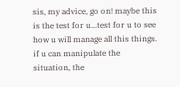sis, my advice, go on! maybe this is the test for u...test for u to see how u will manage all this things. if u can manipulate the situation, the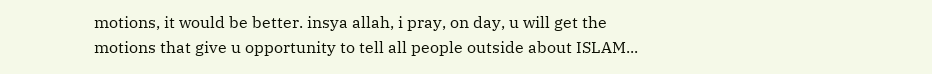motions, it would be better. insya allah, i pray, on day, u will get the motions that give u opportunity to tell all people outside about ISLAM...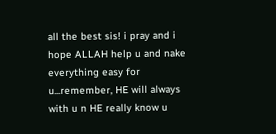all the best sis! i pray and i hope ALLAH help u and nake everything easy for u...remember, HE will always with u n HE really know u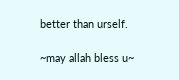better than urself.

~may allah bless u~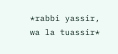*rabbi yassir, wa la tuassir*